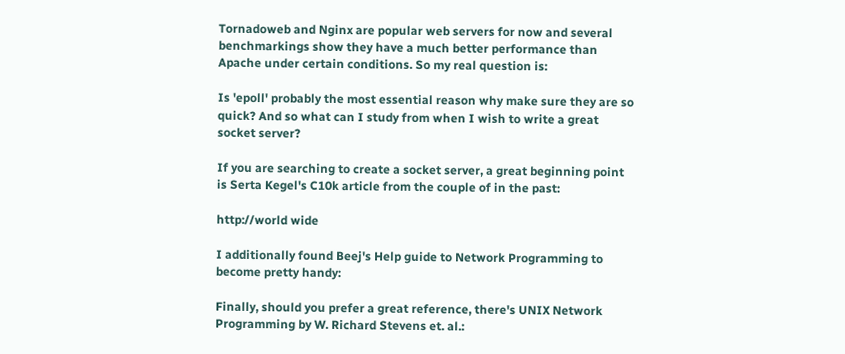Tornadoweb and Nginx are popular web servers for now and several benchmarkings show they have a much better performance than Apache under certain conditions. So my real question is:

Is 'epoll' probably the most essential reason why make sure they are so quick? And so what can I study from when I wish to write a great socket server?

If you are searching to create a socket server, a great beginning point is Serta Kegel's C10k article from the couple of in the past:

http://world wide

I additionally found Beej's Help guide to Network Programming to become pretty handy:

Finally, should you prefer a great reference, there's UNIX Network Programming by W. Richard Stevens et. al.: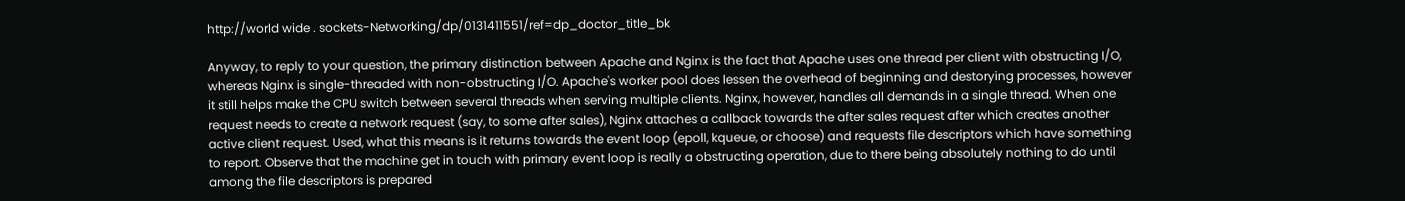http://world wide . sockets-Networking/dp/0131411551/ref=dp_doctor_title_bk

Anyway, to reply to your question, the primary distinction between Apache and Nginx is the fact that Apache uses one thread per client with obstructing I/O, whereas Nginx is single-threaded with non-obstructing I/O. Apache's worker pool does lessen the overhead of beginning and destorying processes, however it still helps make the CPU switch between several threads when serving multiple clients. Nginx, however, handles all demands in a single thread. When one request needs to create a network request (say, to some after sales), Nginx attaches a callback towards the after sales request after which creates another active client request. Used, what this means is it returns towards the event loop (epoll, kqueue, or choose) and requests file descriptors which have something to report. Observe that the machine get in touch with primary event loop is really a obstructing operation, due to there being absolutely nothing to do until among the file descriptors is prepared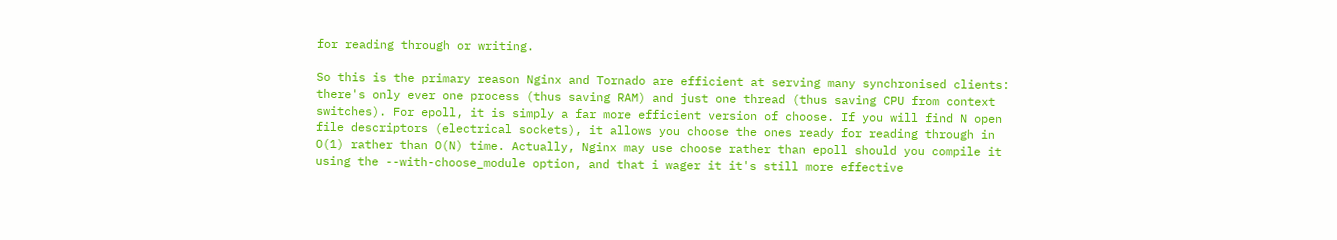for reading through or writing.

So this is the primary reason Nginx and Tornado are efficient at serving many synchronised clients: there's only ever one process (thus saving RAM) and just one thread (thus saving CPU from context switches). For epoll, it is simply a far more efficient version of choose. If you will find N open file descriptors (electrical sockets), it allows you choose the ones ready for reading through in O(1) rather than O(N) time. Actually, Nginx may use choose rather than epoll should you compile it using the --with-choose_module option, and that i wager it it's still more effective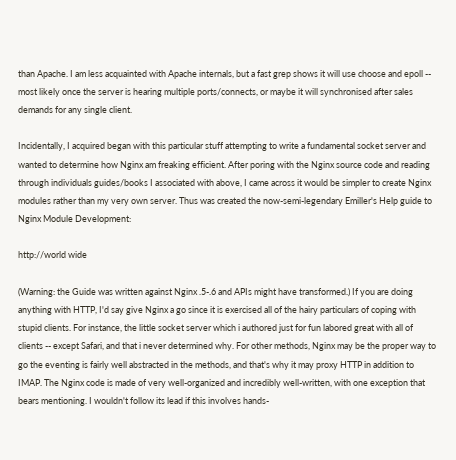than Apache. I am less acquainted with Apache internals, but a fast grep shows it will use choose and epoll -- most likely once the server is hearing multiple ports/connects, or maybe it will synchronised after sales demands for any single client.

Incidentally, I acquired began with this particular stuff attempting to write a fundamental socket server and wanted to determine how Nginx am freaking efficient. After poring with the Nginx source code and reading through individuals guides/books I associated with above, I came across it would be simpler to create Nginx modules rather than my very own server. Thus was created the now-semi-legendary Emiller's Help guide to Nginx Module Development:

http://world wide

(Warning: the Guide was written against Nginx .5-.6 and APIs might have transformed.) If you are doing anything with HTTP, I'd say give Nginx a go since it is exercised all of the hairy particulars of coping with stupid clients. For instance, the little socket server which i authored just for fun labored great with all of clients -- except Safari, and that i never determined why. For other methods, Nginx may be the proper way to go the eventing is fairly well abstracted in the methods, and that's why it may proxy HTTP in addition to IMAP. The Nginx code is made of very well-organized and incredibly well-written, with one exception that bears mentioning. I wouldn't follow its lead if this involves hands-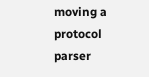moving a protocol parser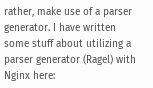rather, make use of a parser generator. I have written some stuff about utilizing a parser generator (Ragel) with Nginx here: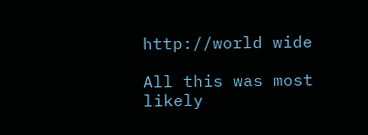http://world wide

All this was most likely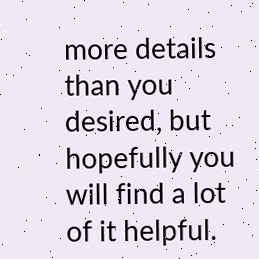more details than you desired, but hopefully you will find a lot of it helpful.